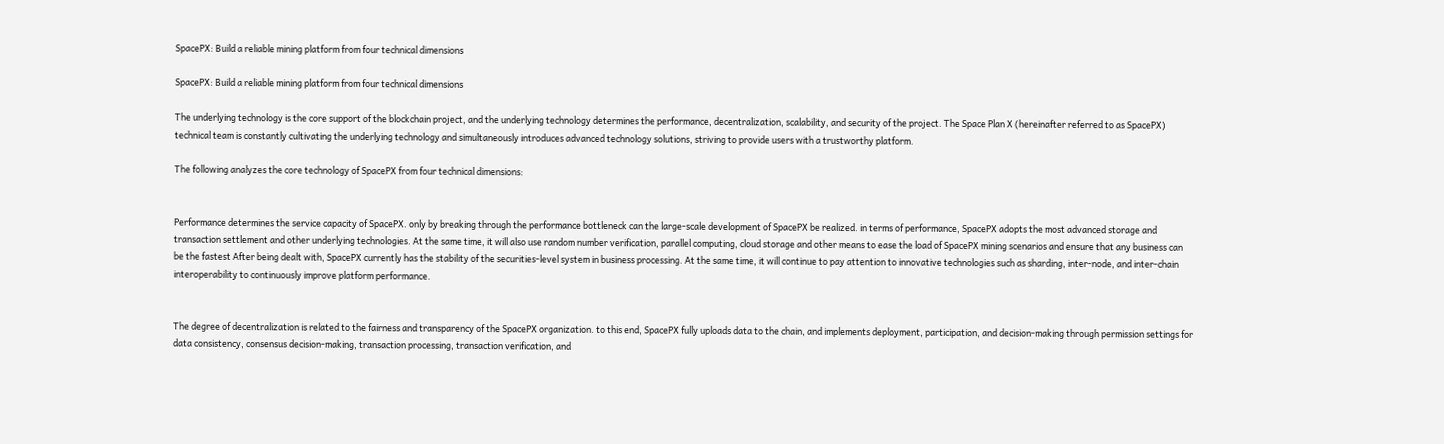SpacePX: Build a reliable mining platform from four technical dimensions

SpacePX: Build a reliable mining platform from four technical dimensions

The underlying technology is the core support of the blockchain project, and the underlying technology determines the performance, decentralization, scalability, and security of the project. The Space Plan X (hereinafter referred to as SpacePX) technical team is constantly cultivating the underlying technology and simultaneously introduces advanced technology solutions, striving to provide users with a trustworthy platform.

The following analyzes the core technology of SpacePX from four technical dimensions:


Performance determines the service capacity of SpacePX. only by breaking through the performance bottleneck can the large-scale development of SpacePX be realized. in terms of performance, SpacePX adopts the most advanced storage and transaction settlement and other underlying technologies. At the same time, it will also use random number verification, parallel computing, cloud storage and other means to ease the load of SpacePX mining scenarios and ensure that any business can be the fastest After being dealt with, SpacePX currently has the stability of the securities-level system in business processing. At the same time, it will continue to pay attention to innovative technologies such as sharding, inter-node, and inter-chain interoperability to continuously improve platform performance.


The degree of decentralization is related to the fairness and transparency of the SpacePX organization. to this end, SpacePX fully uploads data to the chain, and implements deployment, participation, and decision-making through permission settings for data consistency, consensus decision-making, transaction processing, transaction verification, and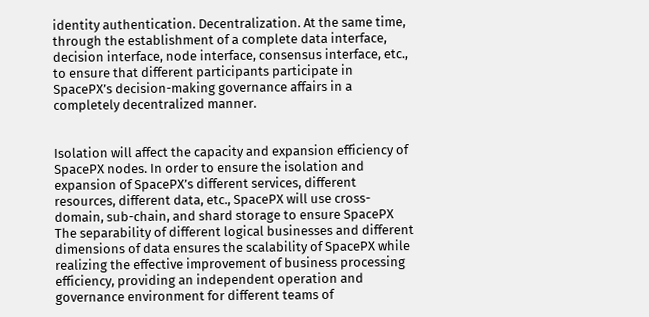identity authentication. Decentralization. At the same time, through the establishment of a complete data interface, decision interface, node interface, consensus interface, etc., to ensure that different participants participate in SpacePX’s decision-making governance affairs in a completely decentralized manner.


Isolation will affect the capacity and expansion efficiency of SpacePX nodes. In order to ensure the isolation and expansion of SpacePX’s different services, different resources, different data, etc., SpacePX will use cross-domain, sub-chain, and shard storage to ensure SpacePX The separability of different logical businesses and different dimensions of data ensures the scalability of SpacePX while realizing the effective improvement of business processing efficiency, providing an independent operation and governance environment for different teams of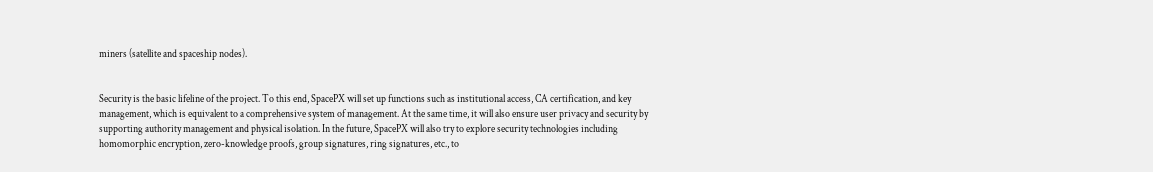miners (satellite and spaceship nodes).


Security is the basic lifeline of the project. To this end, SpacePX will set up functions such as institutional access, CA certification, and key management, which is equivalent to a comprehensive system of management. At the same time, it will also ensure user privacy and security by supporting authority management and physical isolation. In the future, SpacePX will also try to explore security technologies including homomorphic encryption, zero-knowledge proofs, group signatures, ring signatures, etc., to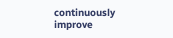continuously improve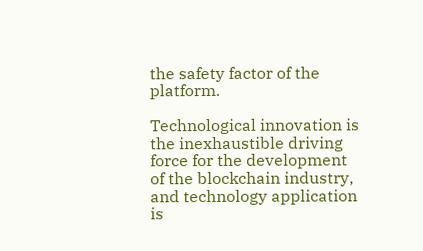the safety factor of the platform.

Technological innovation is the inexhaustible driving force for the development of the blockchain industry, and technology application is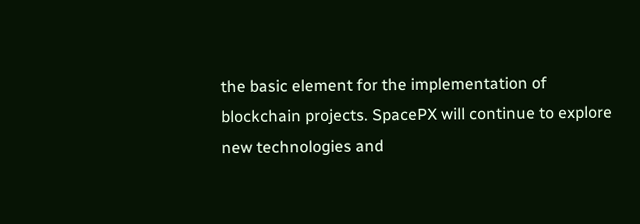the basic element for the implementation of blockchain projects. SpacePX will continue to explore new technologies and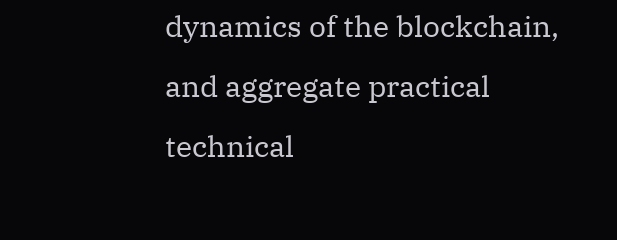dynamics of the blockchain, and aggregate practical technical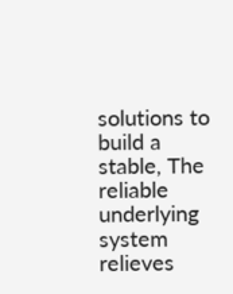solutions to build a stable, The reliable underlying system relieves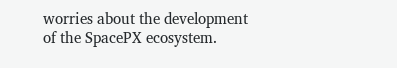worries about the development of the SpacePX ecosystem.